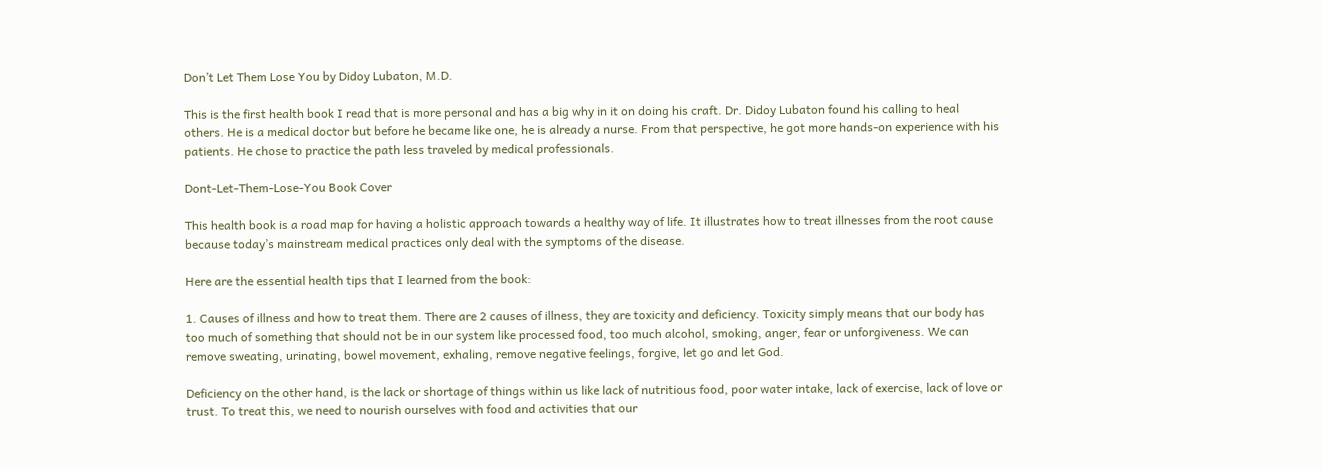Don’t Let Them Lose You by Didoy Lubaton, M.D.

This is the first health book I read that is more personal and has a big why in it on doing his craft. Dr. Didoy Lubaton found his calling to heal others. He is a medical doctor but before he became like one, he is already a nurse. From that perspective, he got more hands-on experience with his patients. He chose to practice the path less traveled by medical professionals.

Dont-Let-Them-Lose-You Book Cover

This health book is a road map for having a holistic approach towards a healthy way of life. It illustrates how to treat illnesses from the root cause because today’s mainstream medical practices only deal with the symptoms of the disease.

Here are the essential health tips that I learned from the book:

1. Causes of illness and how to treat them. There are 2 causes of illness, they are toxicity and deficiency. Toxicity simply means that our body has too much of something that should not be in our system like processed food, too much alcohol, smoking, anger, fear or unforgiveness. We can remove sweating, urinating, bowel movement, exhaling, remove negative feelings, forgive, let go and let God.

Deficiency on the other hand, is the lack or shortage of things within us like lack of nutritious food, poor water intake, lack of exercise, lack of love or trust. To treat this, we need to nourish ourselves with food and activities that our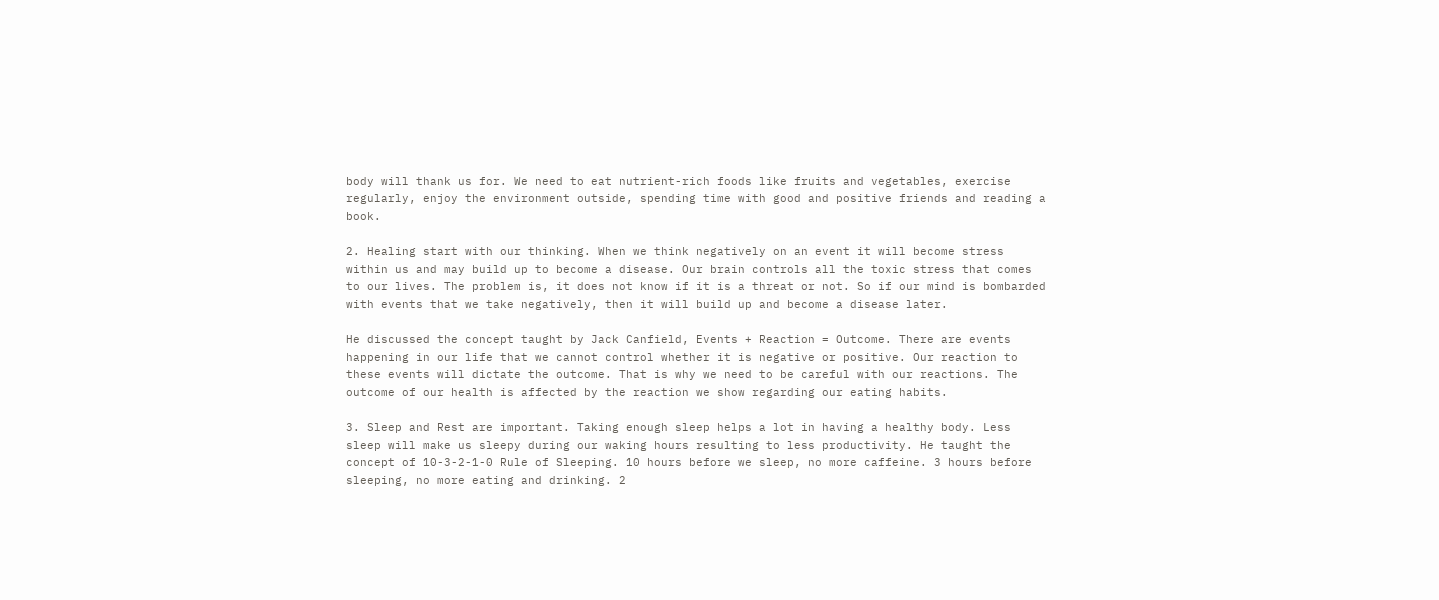body will thank us for. We need to eat nutrient-rich foods like fruits and vegetables, exercise regularly, enjoy the environment outside, spending time with good and positive friends and reading a book.

2. Healing start with our thinking. When we think negatively on an event it will become stress within us and may build up to become a disease. Our brain controls all the toxic stress that comes to our lives. The problem is, it does not know if it is a threat or not. So if our mind is bombarded with events that we take negatively, then it will build up and become a disease later.

He discussed the concept taught by Jack Canfield, Events + Reaction = Outcome. There are events happening in our life that we cannot control whether it is negative or positive. Our reaction to these events will dictate the outcome. That is why we need to be careful with our reactions. The outcome of our health is affected by the reaction we show regarding our eating habits.

3. Sleep and Rest are important. Taking enough sleep helps a lot in having a healthy body. Less sleep will make us sleepy during our waking hours resulting to less productivity. He taught the concept of 10-3-2-1-0 Rule of Sleeping. 10 hours before we sleep, no more caffeine. 3 hours before sleeping, no more eating and drinking. 2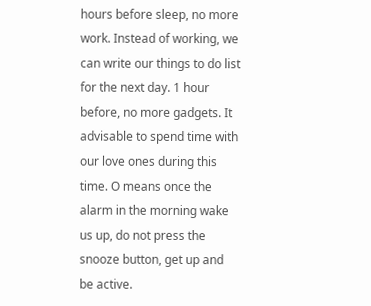hours before sleep, no more work. Instead of working, we can write our things to do list for the next day. 1 hour before, no more gadgets. It advisable to spend time with our love ones during this time. O means once the alarm in the morning wake us up, do not press the snooze button, get up and be active.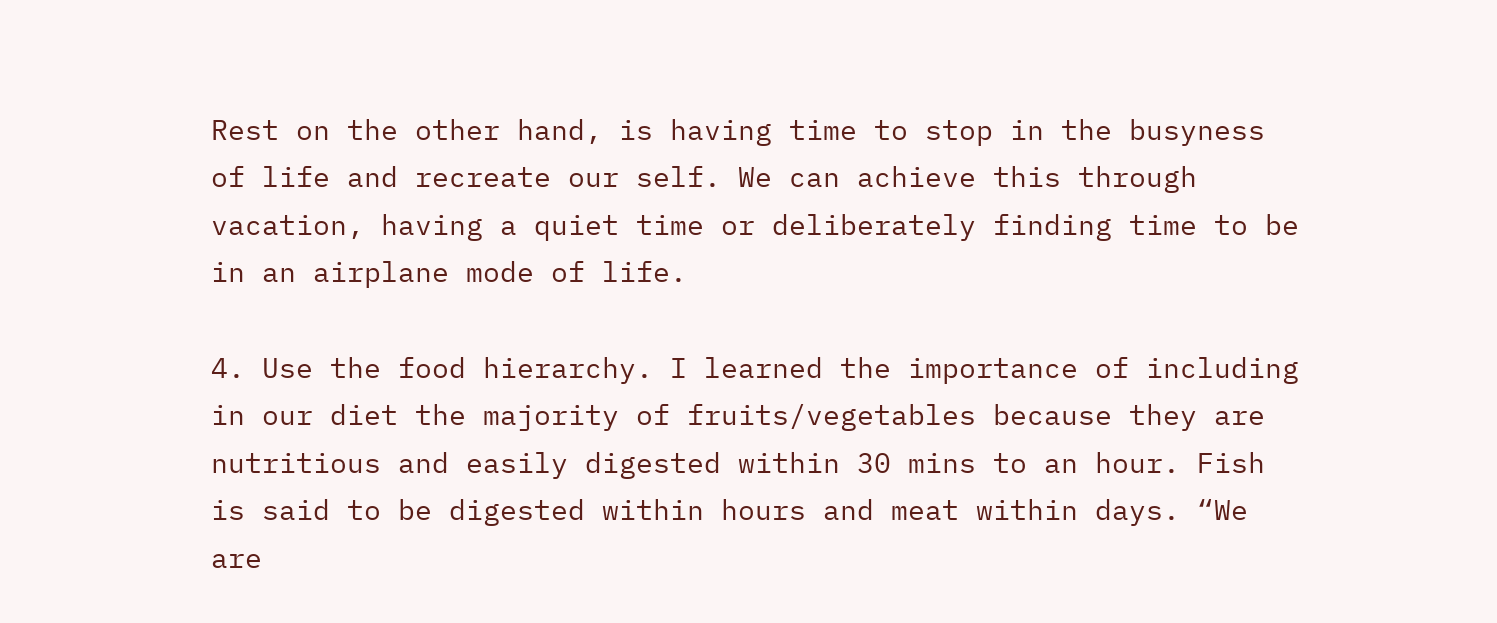Rest on the other hand, is having time to stop in the busyness of life and recreate our self. We can achieve this through vacation, having a quiet time or deliberately finding time to be in an airplane mode of life.

4. Use the food hierarchy. I learned the importance of including in our diet the majority of fruits/vegetables because they are nutritious and easily digested within 30 mins to an hour. Fish is said to be digested within hours and meat within days. “We are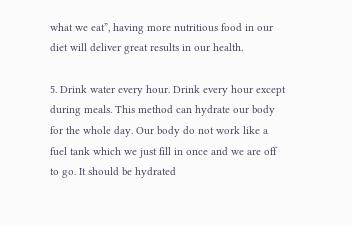what we eat”, having more nutritious food in our diet will deliver great results in our health.

5. Drink water every hour. Drink every hour except during meals. This method can hydrate our body for the whole day. Our body do not work like a fuel tank which we just fill in once and we are off to go. It should be hydrated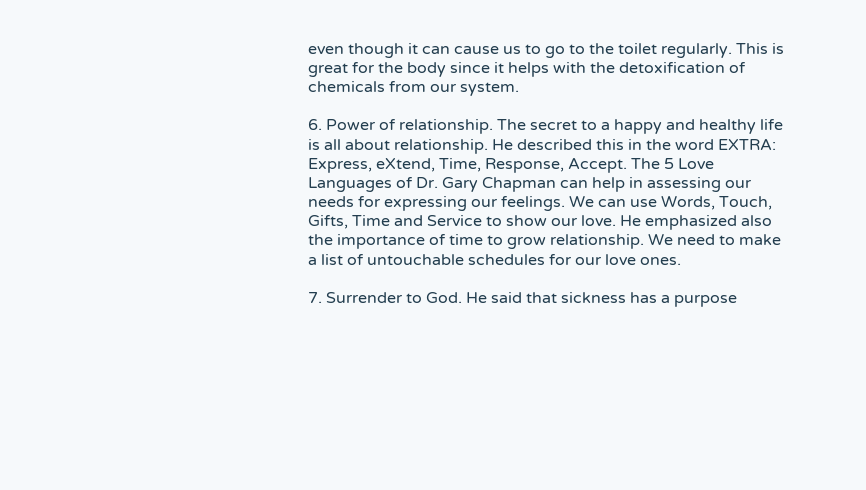even though it can cause us to go to the toilet regularly. This is great for the body since it helps with the detoxification of chemicals from our system.

6. Power of relationship. The secret to a happy and healthy life is all about relationship. He described this in the word EXTRA: Express, eXtend, Time, Response, Accept. The 5 Love Languages of Dr. Gary Chapman can help in assessing our needs for expressing our feelings. We can use Words, Touch, Gifts, Time and Service to show our love. He emphasized also the importance of time to grow relationship. We need to make a list of untouchable schedules for our love ones.

7. Surrender to God. He said that sickness has a purpose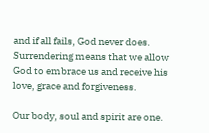and if all fails, God never does. Surrendering means that we allow God to embrace us and receive his love, grace and forgiveness.

Our body, soul and spirit are one.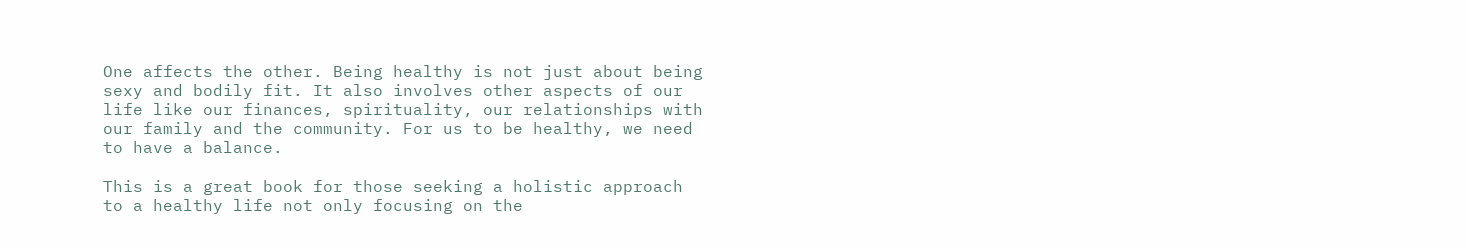One affects the other. Being healthy is not just about being sexy and bodily fit. It also involves other aspects of our life like our finances, spirituality, our relationships with our family and the community. For us to be healthy, we need to have a balance.

This is a great book for those seeking a holistic approach to a healthy life not only focusing on the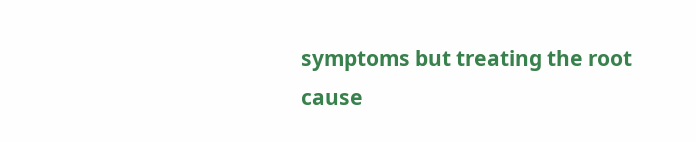symptoms but treating the root cause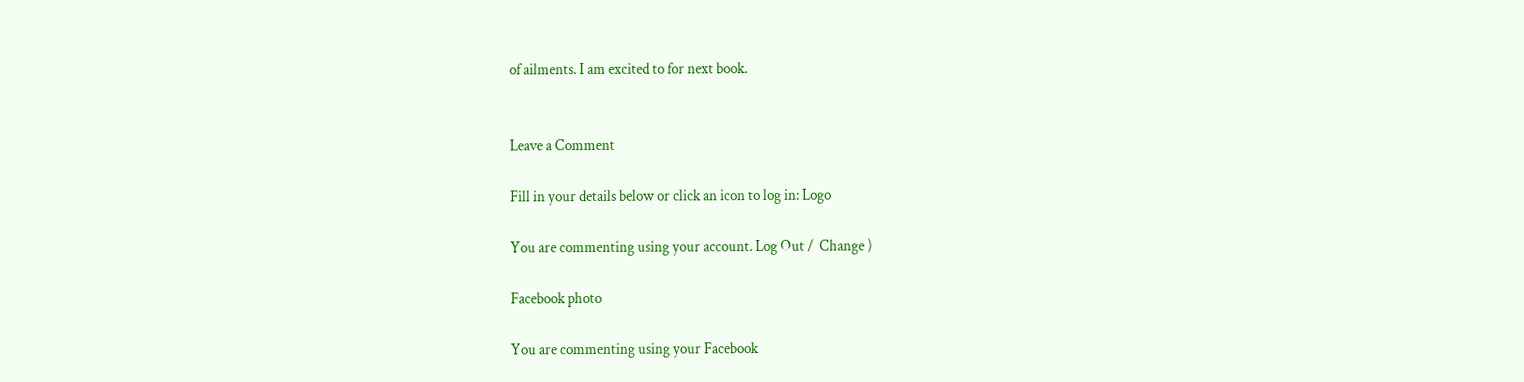of ailments. I am excited to for next book.


Leave a Comment

Fill in your details below or click an icon to log in: Logo

You are commenting using your account. Log Out /  Change )

Facebook photo

You are commenting using your Facebook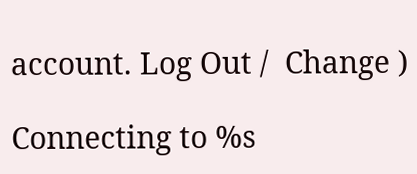account. Log Out /  Change )

Connecting to %s